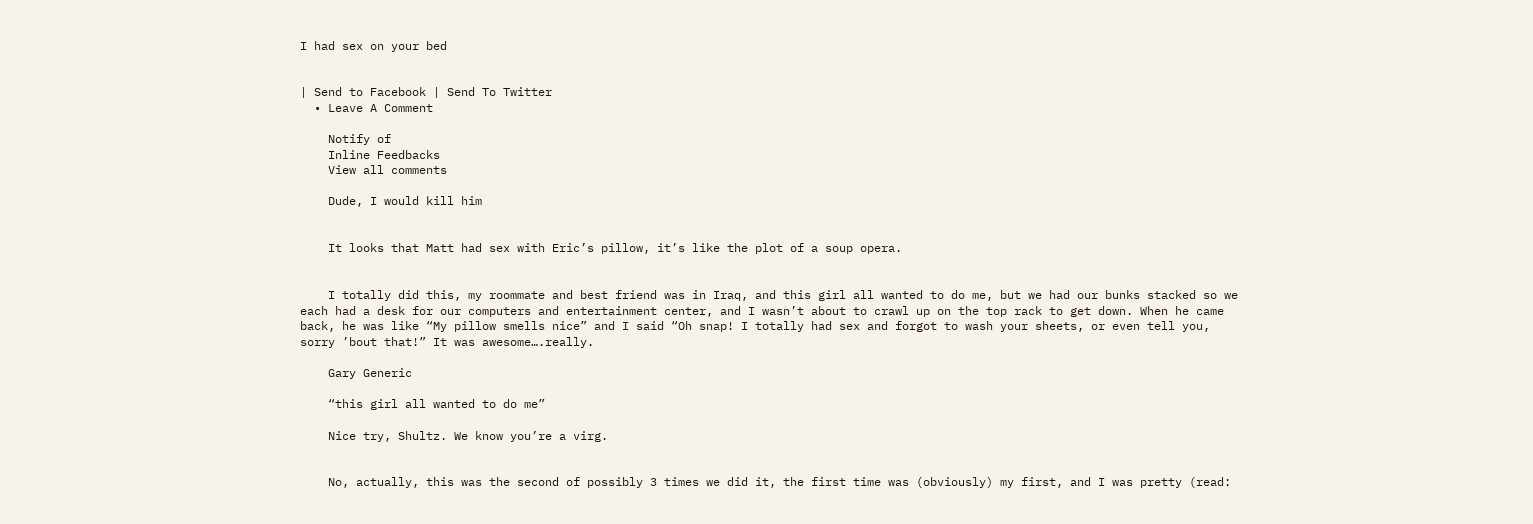I had sex on your bed


| Send to Facebook | Send To Twitter
  • Leave A Comment

    Notify of
    Inline Feedbacks
    View all comments

    Dude, I would kill him


    It looks that Matt had sex with Eric’s pillow, it’s like the plot of a soup opera.


    I totally did this, my roommate and best friend was in Iraq, and this girl all wanted to do me, but we had our bunks stacked so we each had a desk for our computers and entertainment center, and I wasn’t about to crawl up on the top rack to get down. When he came back, he was like “My pillow smells nice” and I said “Oh snap! I totally had sex and forgot to wash your sheets, or even tell you, sorry ’bout that!” It was awesome….really.

    Gary Generic

    “this girl all wanted to do me”

    Nice try, Shultz. We know you’re a virg.


    No, actually, this was the second of possibly 3 times we did it, the first time was (obviously) my first, and I was pretty (read: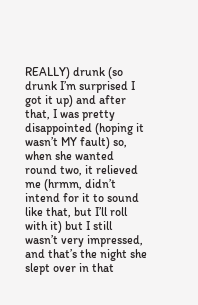REALLY) drunk (so drunk I’m surprised I got it up) and after that, I was pretty disappointed (hoping it wasn’t MY fault) so, when she wanted round two, it relieved me (hrmm, didn’t intend for it to sound like that, but I’ll roll with it) but I still wasn’t very impressed, and that’s the night she slept over in that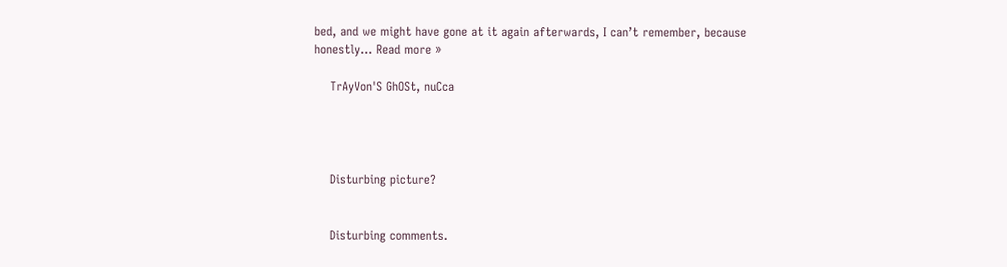bed, and we might have gone at it again afterwards, I can’t remember, because honestly… Read more »

    TrAyVon'S GhOSt, nuCca




    Disturbing picture?


    Disturbing comments.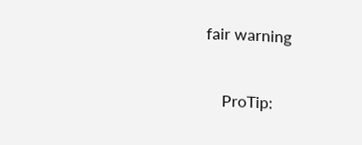fair warning


    ProTip: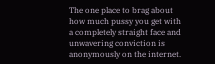The one place to brag about how much pussy you get with a completely straight face and unwavering conviction is anonymously on the internet.